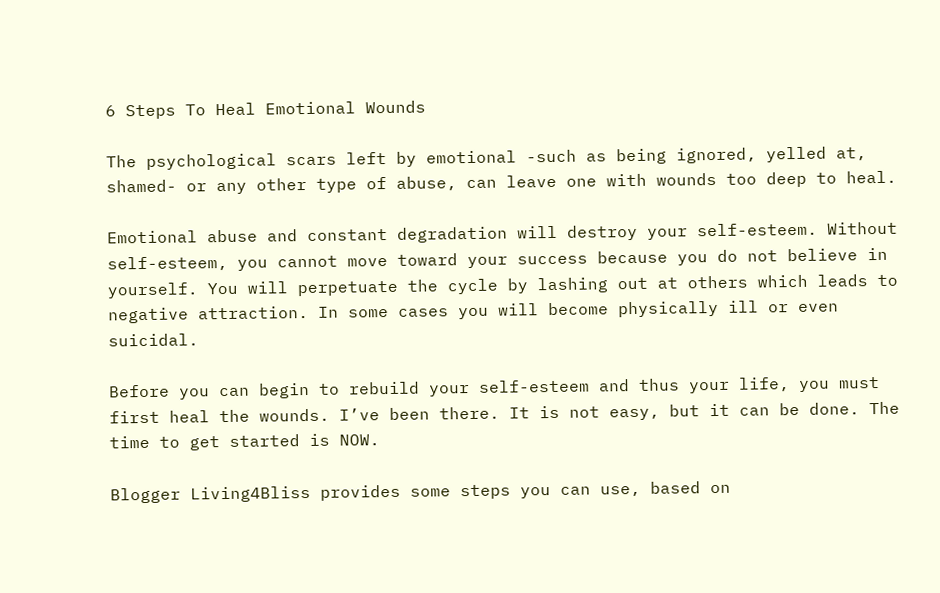6 Steps To Heal Emotional Wounds

The psychological scars left by emotional -such as being ignored, yelled at, shamed- or any other type of abuse, can leave one with wounds too deep to heal.

Emotional abuse and constant degradation will destroy your self-esteem. Without self-esteem, you cannot move toward your success because you do not believe in yourself. You will perpetuate the cycle by lashing out at others which leads to negative attraction. In some cases you will become physically ill or even suicidal.

Before you can begin to rebuild your self-esteem and thus your life, you must first heal the wounds. I’ve been there. It is not easy, but it can be done. The time to get started is NOW.

Blogger Living4Bliss provides some steps you can use, based on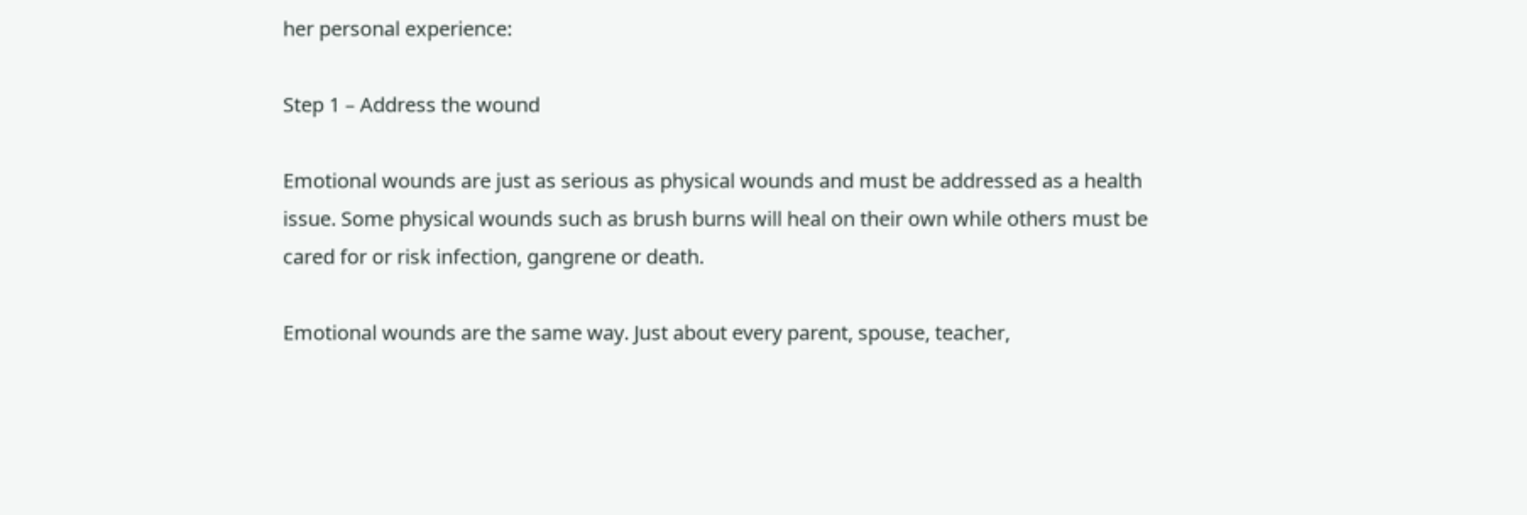her personal experience:

Step 1 – Address the wound

Emotional wounds are just as serious as physical wounds and must be addressed as a health issue. Some physical wounds such as brush burns will heal on their own while others must be cared for or risk infection, gangrene or death.

Emotional wounds are the same way. Just about every parent, spouse, teacher,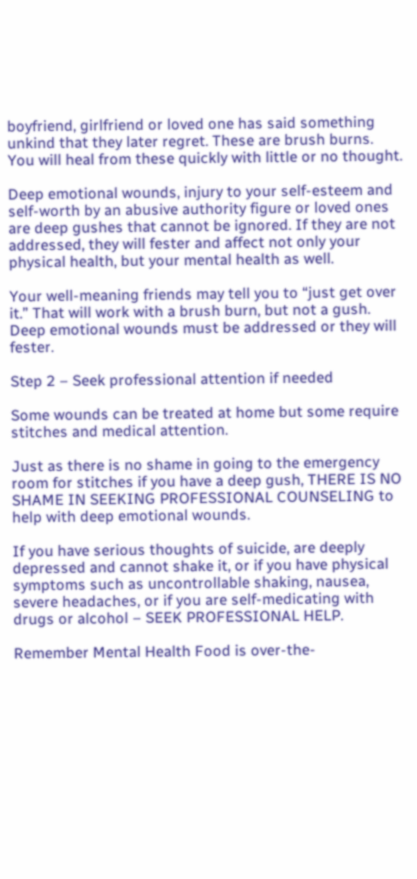boyfriend, girlfriend or loved one has said something unkind that they later regret. These are brush burns. You will heal from these quickly with little or no thought.

Deep emotional wounds, injury to your self-esteem and self-worth by an abusive authority figure or loved ones are deep gushes that cannot be ignored. If they are not addressed, they will fester and affect not only your physical health, but your mental health as well.

Your well-meaning friends may tell you to “just get over it.” That will work with a brush burn, but not a gush. Deep emotional wounds must be addressed or they will fester.

Step 2 – Seek professional attention if needed

Some wounds can be treated at home but some require stitches and medical attention.

Just as there is no shame in going to the emergency room for stitches if you have a deep gush, THERE IS NO SHAME IN SEEKING PROFESSIONAL COUNSELING to help with deep emotional wounds.

If you have serious thoughts of suicide, are deeply depressed and cannot shake it, or if you have physical symptoms such as uncontrollable shaking, nausea, severe headaches, or if you are self-medicating with drugs or alcohol – SEEK PROFESSIONAL HELP.

Remember Mental Health Food is over-the-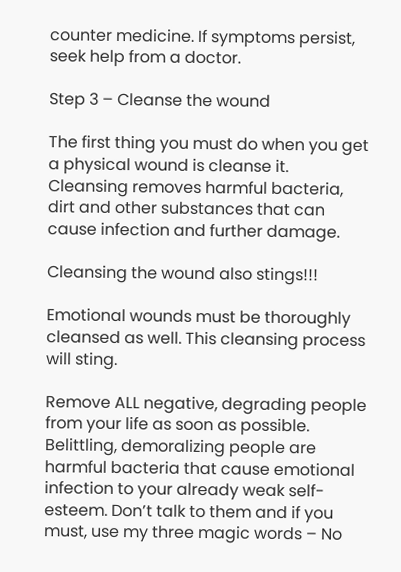counter medicine. If symptoms persist, seek help from a doctor.

Step 3 – Cleanse the wound

The first thing you must do when you get a physical wound is cleanse it. Cleansing removes harmful bacteria, dirt and other substances that can cause infection and further damage.

Cleansing the wound also stings!!!

Emotional wounds must be thoroughly cleansed as well. This cleansing process will sting.

Remove ALL negative, degrading people from your life as soon as possible. Belittling, demoralizing people are harmful bacteria that cause emotional infection to your already weak self-esteem. Don’t talk to them and if you must, use my three magic words – No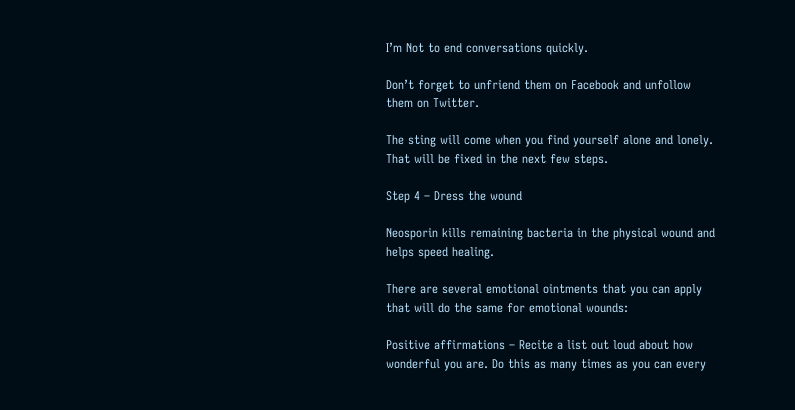I’m Not to end conversations quickly.

Don’t forget to unfriend them on Facebook and unfollow them on Twitter.

The sting will come when you find yourself alone and lonely. That will be fixed in the next few steps.

Step 4 – Dress the wound

Neosporin kills remaining bacteria in the physical wound and helps speed healing.

There are several emotional ointments that you can apply that will do the same for emotional wounds:

Positive affirmations – Recite a list out loud about how wonderful you are. Do this as many times as you can every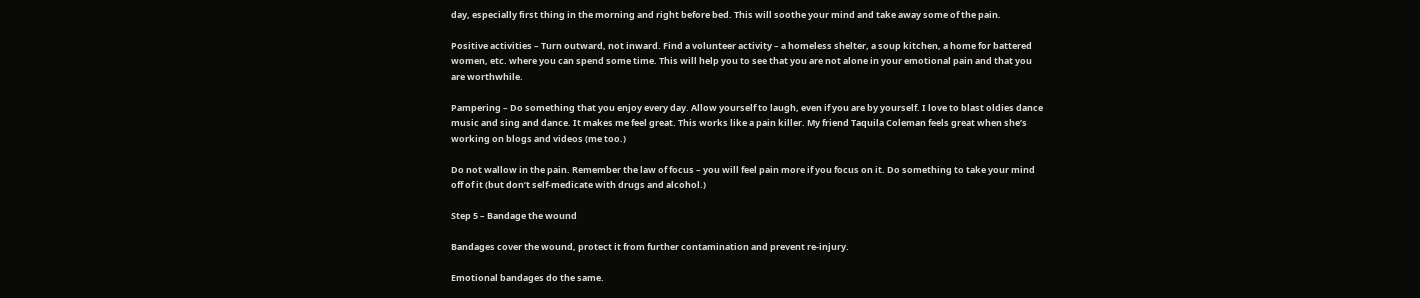day, especially first thing in the morning and right before bed. This will soothe your mind and take away some of the pain.

Positive activities – Turn outward, not inward. Find a volunteer activity – a homeless shelter, a soup kitchen, a home for battered women, etc. where you can spend some time. This will help you to see that you are not alone in your emotional pain and that you are worthwhile.

Pampering – Do something that you enjoy every day. Allow yourself to laugh, even if you are by yourself. I love to blast oldies dance music and sing and dance. It makes me feel great. This works like a pain killer. My friend Taquila Coleman feels great when she’s working on blogs and videos (me too.)

Do not wallow in the pain. Remember the law of focus – you will feel pain more if you focus on it. Do something to take your mind off of it (but don’t self-medicate with drugs and alcohol.)

Step 5 – Bandage the wound

Bandages cover the wound, protect it from further contamination and prevent re-injury.

Emotional bandages do the same.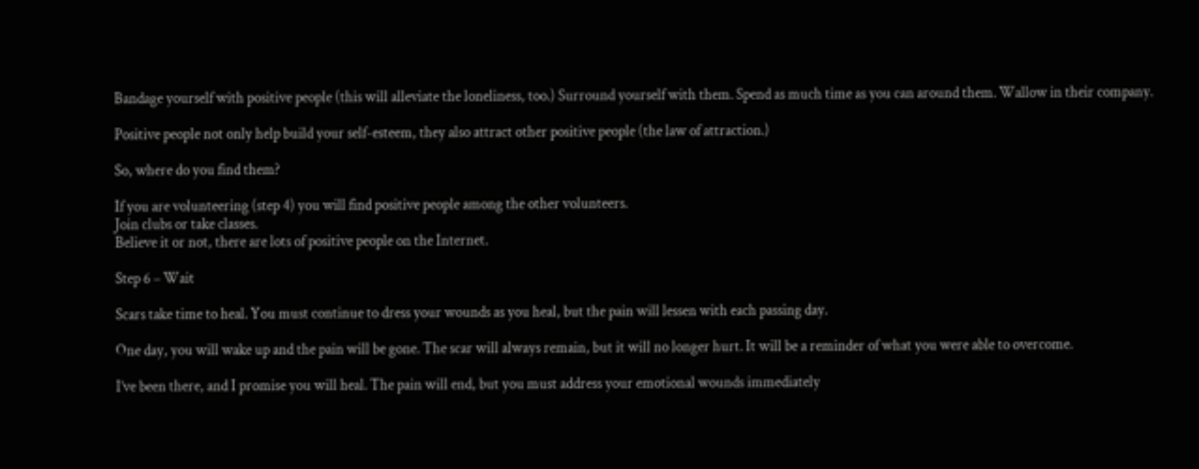Bandage yourself with positive people (this will alleviate the loneliness, too.) Surround yourself with them. Spend as much time as you can around them. Wallow in their company.

Positive people not only help build your self-esteem, they also attract other positive people (the law of attraction.)

So, where do you find them?

If you are volunteering (step 4) you will find positive people among the other volunteers.
Join clubs or take classes.
Believe it or not, there are lots of positive people on the Internet.

Step 6 – Wait

Scars take time to heal. You must continue to dress your wounds as you heal, but the pain will lessen with each passing day.

One day, you will wake up and the pain will be gone. The scar will always remain, but it will no longer hurt. It will be a reminder of what you were able to overcome.

I’ve been there, and I promise you will heal. The pain will end, but you must address your emotional wounds immediately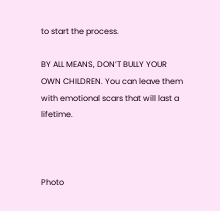to start the process.

BY ALL MEANS, DON’T BULLY YOUR OWN CHILDREN. You can leave them with emotional scars that will last a lifetime.



Photo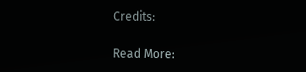Credits:

Read More: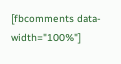[fbcomments data-width="100%"]